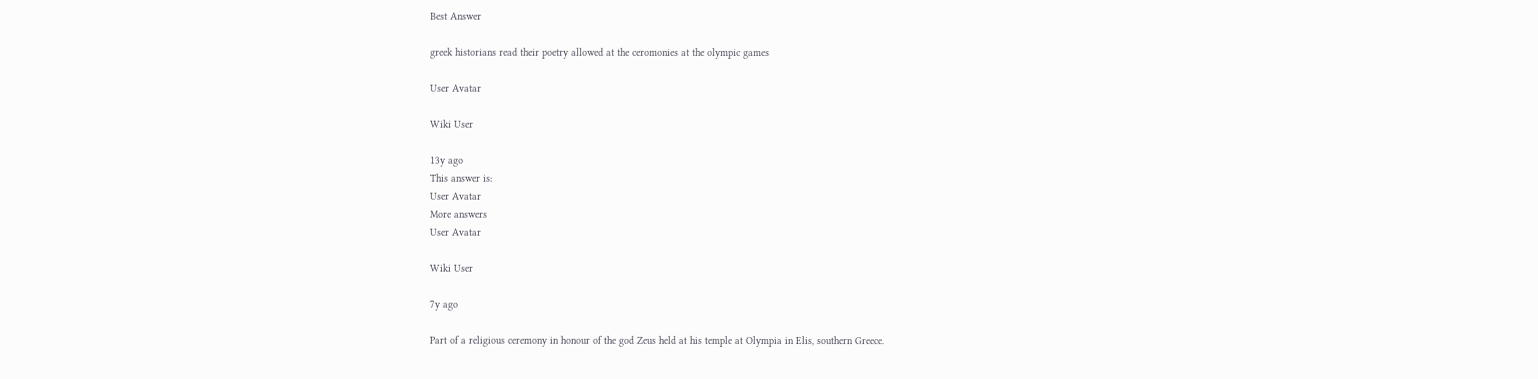Best Answer

greek historians read their poetry allowed at the ceromonies at the olympic games

User Avatar

Wiki User

13y ago
This answer is:
User Avatar
More answers
User Avatar

Wiki User

7y ago

Part of a religious ceremony in honour of the god Zeus held at his temple at Olympia in Elis, southern Greece.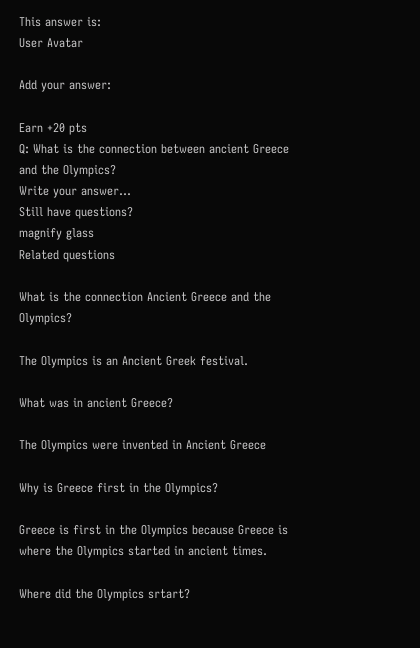This answer is:
User Avatar

Add your answer:

Earn +20 pts
Q: What is the connection between ancient Greece and the Olympics?
Write your answer...
Still have questions?
magnify glass
Related questions

What is the connection Ancient Greece and the Olympics?

The Olympics is an Ancient Greek festival.

What was in ancient Greece?

The Olympics were invented in Ancient Greece

Why is Greece first in the Olympics?

Greece is first in the Olympics because Greece is where the Olympics started in ancient times.

Where did the Olympics srtart?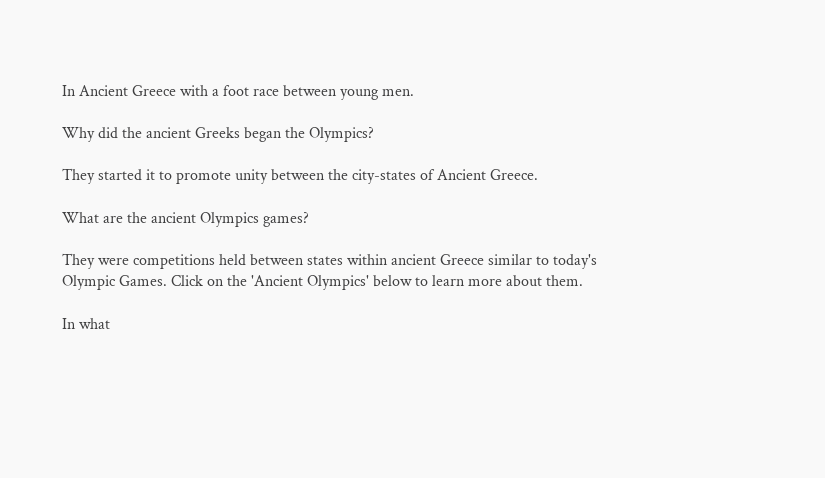In Ancient Greece with a foot race between young men.

Why did the ancient Greeks began the Olympics?

They started it to promote unity between the city-states of Ancient Greece.

What are the ancient Olympics games?

They were competitions held between states within ancient Greece similar to today's Olympic Games. Click on the 'Ancient Olympics' below to learn more about them.

In what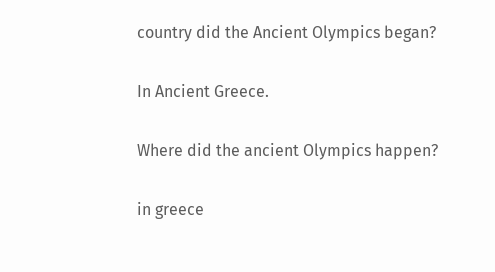country did the Ancient Olympics began?

In Ancient Greece.

Where did the ancient Olympics happen?

in greece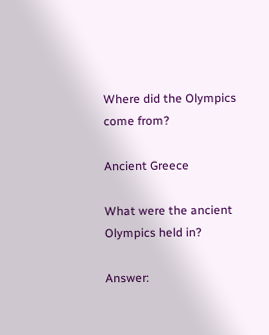Where did the Olympics come from?

Ancient Greece

What were the ancient Olympics held in?

Answer: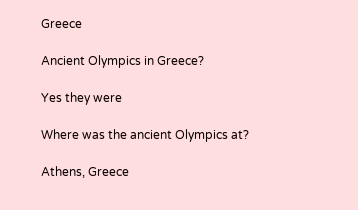Greece

Ancient Olympics in Greece?

Yes they were

Where was the ancient Olympics at?

Athens, Greece